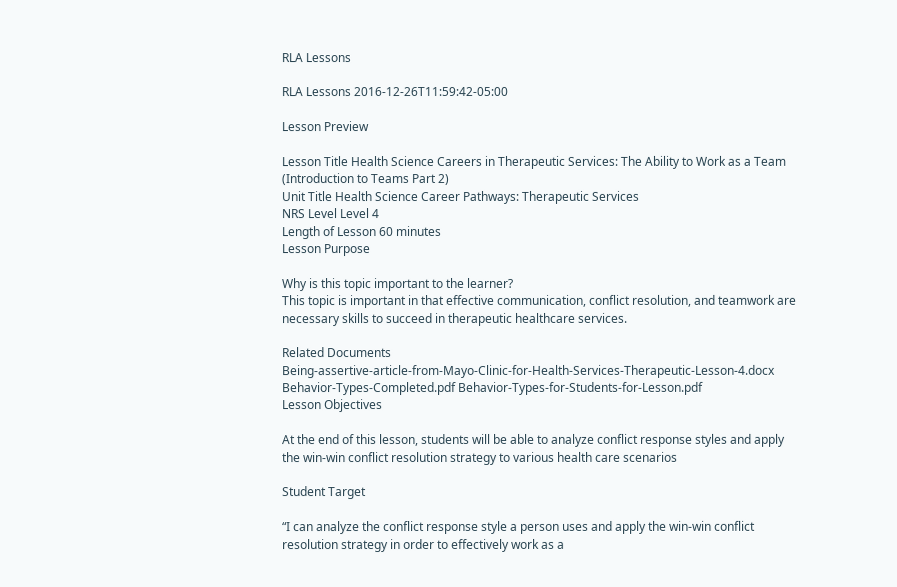RLA Lessons

RLA Lessons 2016-12-26T11:59:42-05:00

Lesson Preview

Lesson Title Health Science Careers in Therapeutic Services: The Ability to Work as a Team (Introduction to Teams Part 2)
Unit Title Health Science Career Pathways: Therapeutic Services
NRS Level Level 4
Length of Lesson 60 minutes
Lesson Purpose

Why is this topic important to the learner?
This topic is important in that effective communication, conflict resolution, and teamwork are necessary skills to succeed in therapeutic healthcare services.

Related Documents
Being-assertive-article-from-Mayo-Clinic-for-Health-Services-Therapeutic-Lesson-4.docx Behavior-Types-Completed.pdf Behavior-Types-for-Students-for-Lesson.pdf
Lesson Objectives

At the end of this lesson, students will be able to analyze conflict response styles and apply the win-win conflict resolution strategy to various health care scenarios

Student Target

“I can analyze the conflict response style a person uses and apply the win-win conflict resolution strategy in order to effectively work as a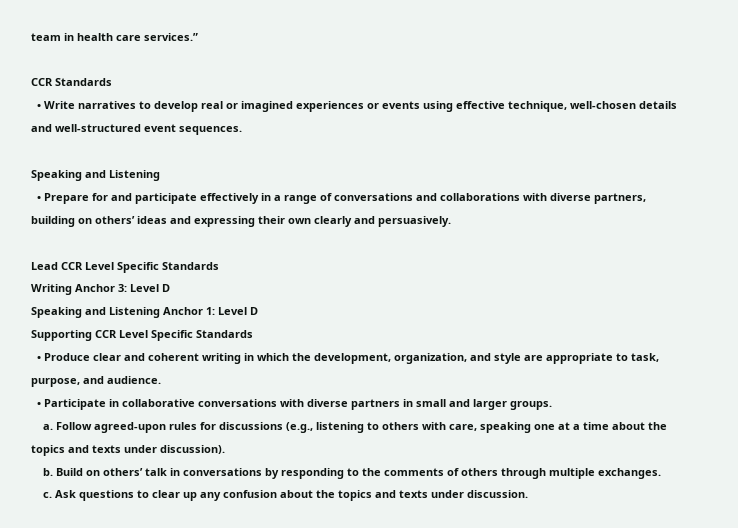team in health care services.”

CCR Standards
  • Write narratives to develop real or imagined experiences or events using effective technique, well-chosen details and well-structured event sequences.

Speaking and Listening
  • Prepare for and participate effectively in a range of conversations and collaborations with diverse partners, building on others’ ideas and expressing their own clearly and persuasively.

Lead CCR Level Specific Standards
Writing Anchor 3: Level D
Speaking and Listening Anchor 1: Level D
Supporting CCR Level Specific Standards
  • Produce clear and coherent writing in which the development, organization, and style are appropriate to task, purpose, and audience.
  • Participate in collaborative conversations with diverse partners in small and larger groups.
    a. Follow agreed-upon rules for discussions (e.g., listening to others with care, speaking one at a time about the topics and texts under discussion).
    b. Build on others’ talk in conversations by responding to the comments of others through multiple exchanges.
    c. Ask questions to clear up any confusion about the topics and texts under discussion.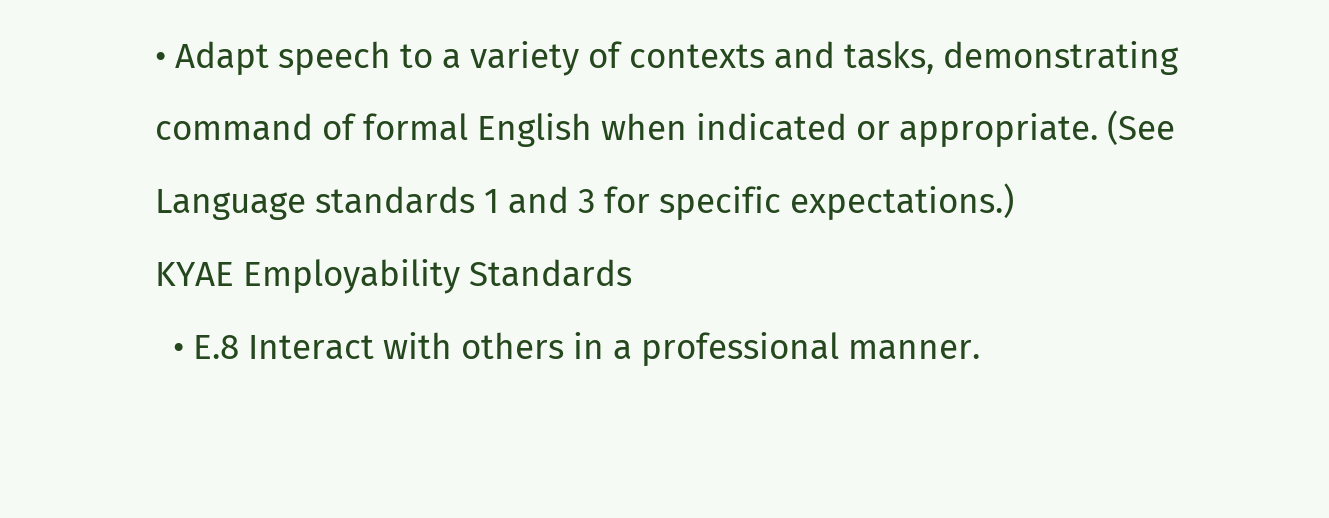• Adapt speech to a variety of contexts and tasks, demonstrating command of formal English when indicated or appropriate. (See Language standards 1 and 3 for specific expectations.)
KYAE Employability Standards
  • E.8 Interact with others in a professional manner.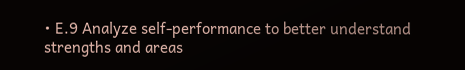• E.9 Analyze self-performance to better understand strengths and areas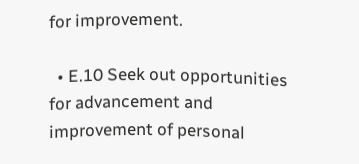for improvement.

  • E.10 Seek out opportunities for advancement and improvement of personal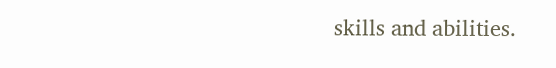skills and abilities.